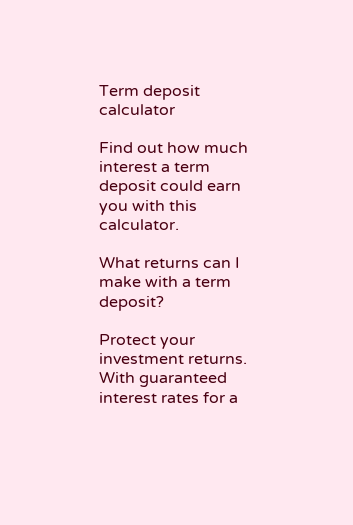Term deposit calculator

Find out how much interest a term deposit could earn you with this calculator.

What returns can I make with a term deposit?

Protect your investment returns. With guaranteed interest rates for a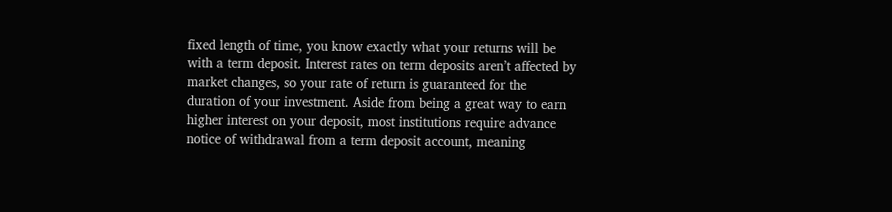fixed length of time, you know exactly what your returns will be with a term deposit. Interest rates on term deposits aren’t affected by market changes, so your rate of return is guaranteed for the duration of your investment. Aside from being a great way to earn higher interest on your deposit, most institutions require advance notice of withdrawal from a term deposit account, meaning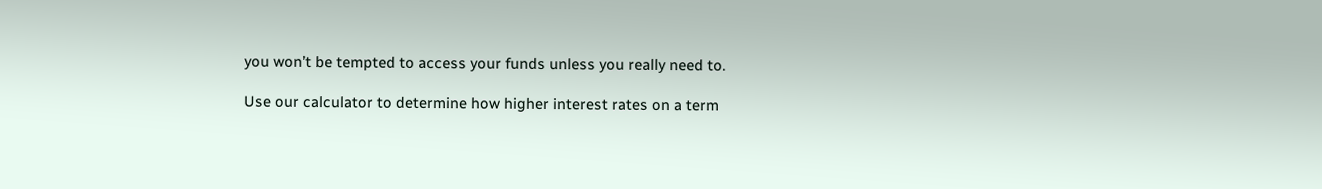you won’t be tempted to access your funds unless you really need to.

Use our calculator to determine how higher interest rates on a term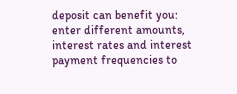deposit can benefit you: enter different amounts, interest rates and interest payment frequencies to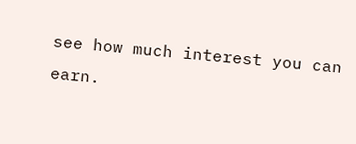see how much interest you can earn.